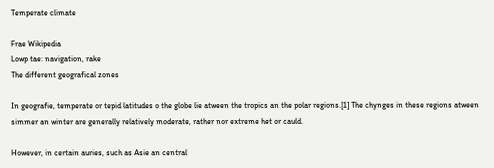Temperate climate

Frae Wikipedia
Lowp tae: navigation, rake
The different geografical zones

In geografie, temperate or tepid latitudes o the globe lie atween the tropics an the polar regions.[1] The chynges in these regions atween simmer an winter are generally relatively moderate, rather nor extreme het or cauld.

However, in certain auries, such as Asie an central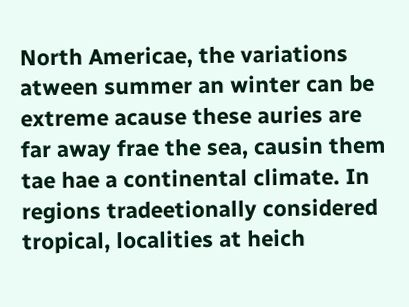North Americae, the variations atween summer an winter can be extreme acause these auries are far away frae the sea, causin them tae hae a continental climate. In regions tradeetionally considered tropical, localities at heich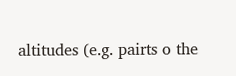altitudes (e.g. pairts o the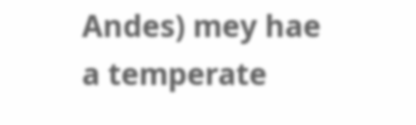Andes) mey hae a temperate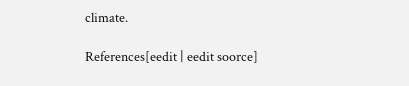climate.

References[eedit | eedit soorce]